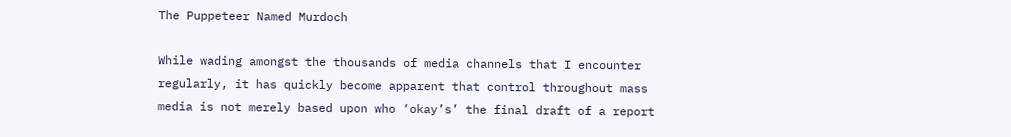The Puppeteer Named Murdoch

While wading amongst the thousands of media channels that I encounter regularly, it has quickly become apparent that control throughout mass media is not merely based upon who ‘okay’s’ the final draft of a report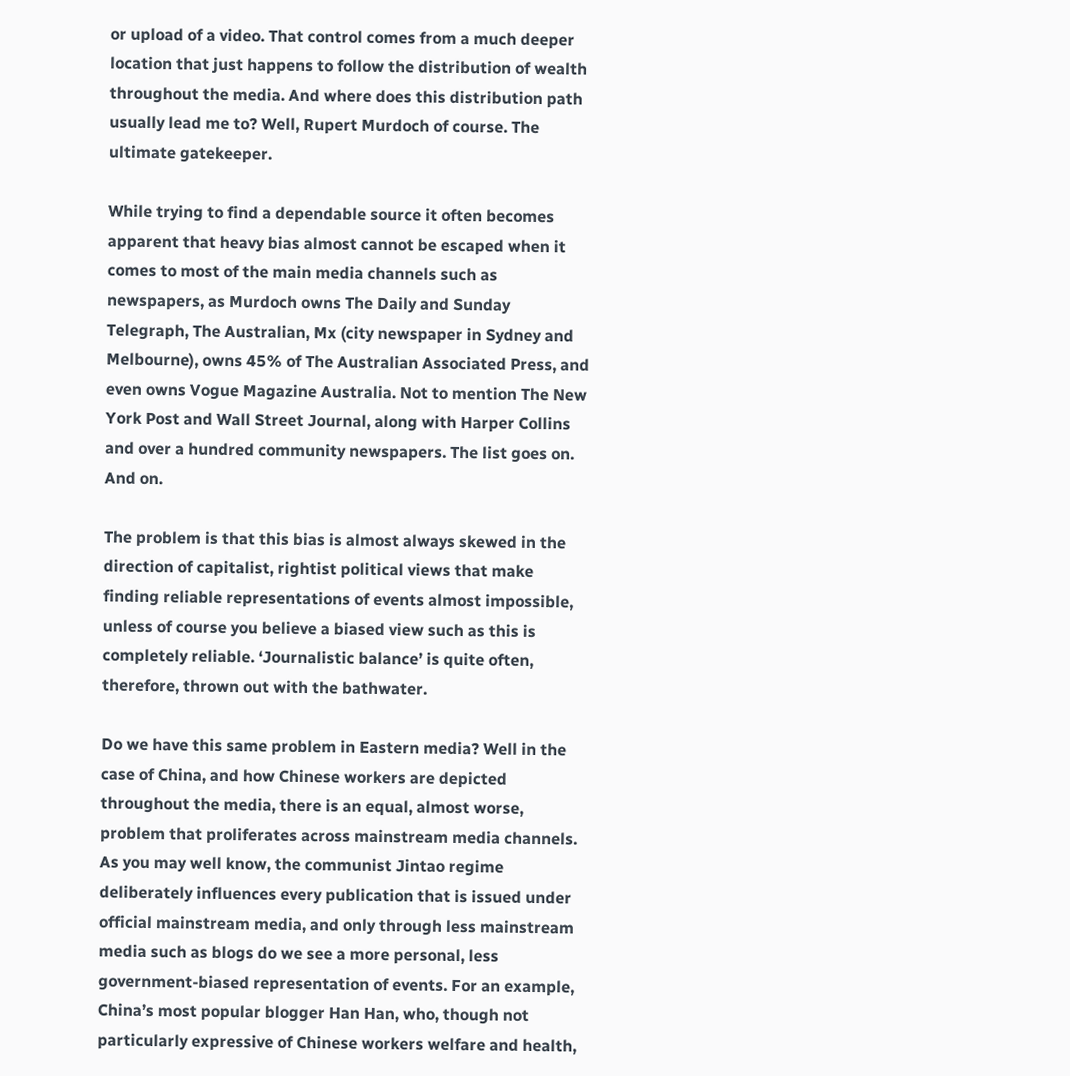or upload of a video. That control comes from a much deeper location that just happens to follow the distribution of wealth throughout the media. And where does this distribution path usually lead me to? Well, Rupert Murdoch of course. The ultimate gatekeeper.

While trying to find a dependable source it often becomes apparent that heavy bias almost cannot be escaped when it comes to most of the main media channels such as newspapers, as Murdoch owns The Daily and Sunday Telegraph, The Australian, Mx (city newspaper in Sydney and Melbourne), owns 45% of The Australian Associated Press, and even owns Vogue Magazine Australia. Not to mention The New York Post and Wall Street Journal, along with Harper Collins and over a hundred community newspapers. The list goes on. And on.

The problem is that this bias is almost always skewed in the direction of capitalist, rightist political views that make finding reliable representations of events almost impossible, unless of course you believe a biased view such as this is completely reliable. ‘Journalistic balance’ is quite often, therefore, thrown out with the bathwater.

Do we have this same problem in Eastern media? Well in the case of China, and how Chinese workers are depicted throughout the media, there is an equal, almost worse, problem that proliferates across mainstream media channels. As you may well know, the communist Jintao regime deliberately influences every publication that is issued under official mainstream media, and only through less mainstream media such as blogs do we see a more personal, less government-biased representation of events. For an example, China’s most popular blogger Han Han, who, though not particularly expressive of Chinese workers welfare and health,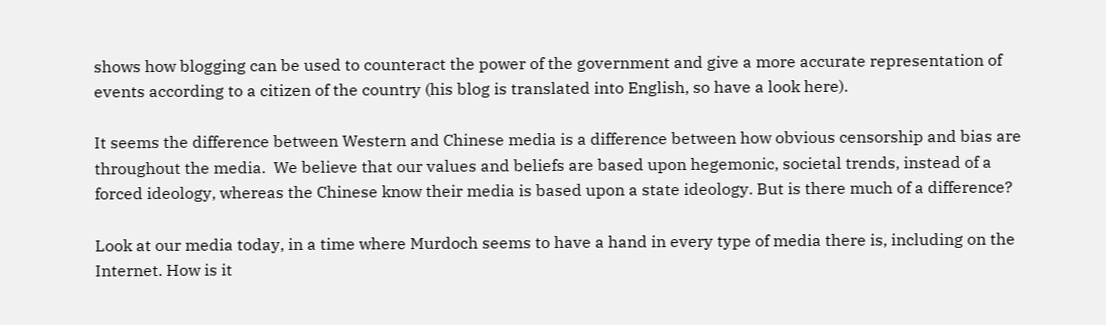shows how blogging can be used to counteract the power of the government and give a more accurate representation of events according to a citizen of the country (his blog is translated into English, so have a look here).

It seems the difference between Western and Chinese media is a difference between how obvious censorship and bias are throughout the media.  We believe that our values and beliefs are based upon hegemonic, societal trends, instead of a forced ideology, whereas the Chinese know their media is based upon a state ideology. But is there much of a difference?

Look at our media today, in a time where Murdoch seems to have a hand in every type of media there is, including on the Internet. How is it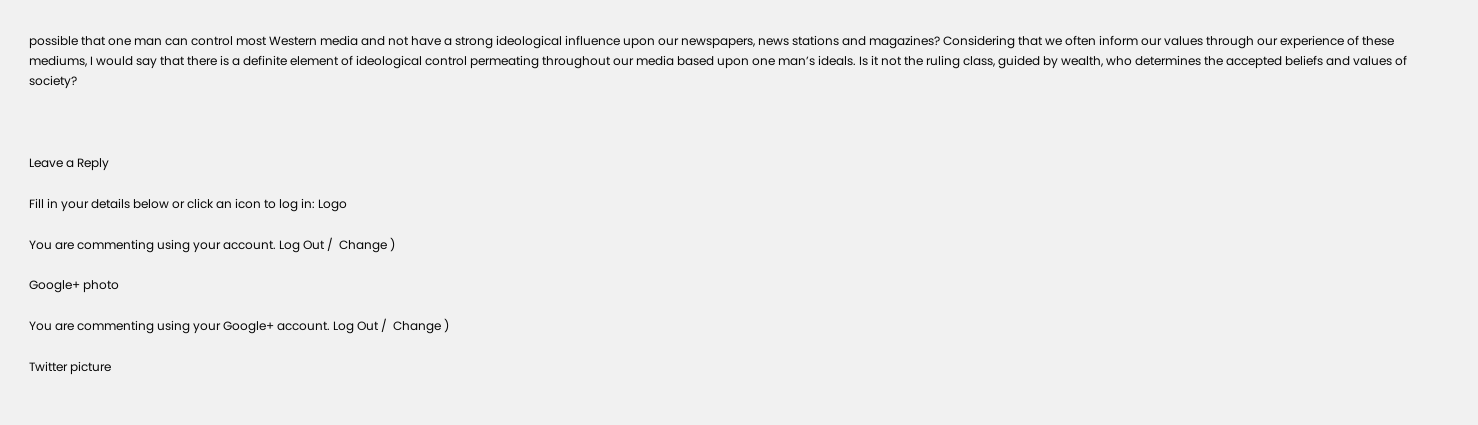possible that one man can control most Western media and not have a strong ideological influence upon our newspapers, news stations and magazines? Considering that we often inform our values through our experience of these mediums, I would say that there is a definite element of ideological control permeating throughout our media based upon one man’s ideals. Is it not the ruling class, guided by wealth, who determines the accepted beliefs and values of society?



Leave a Reply

Fill in your details below or click an icon to log in: Logo

You are commenting using your account. Log Out /  Change )

Google+ photo

You are commenting using your Google+ account. Log Out /  Change )

Twitter picture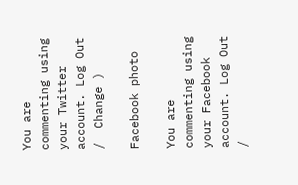You are commenting using your Twitter account. Log Out /  Change )

Facebook photo

You are commenting using your Facebook account. Log Out /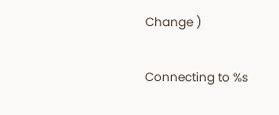Change )

Connecting to %s